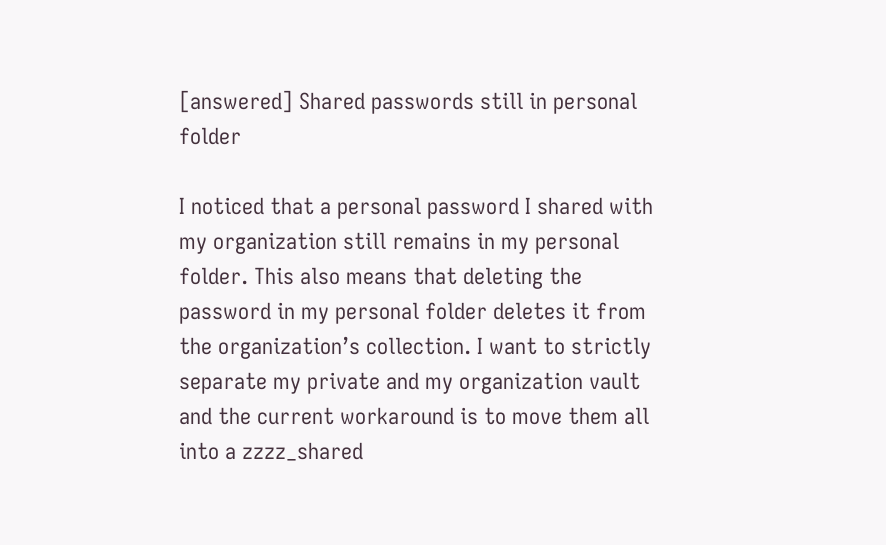[answered] Shared passwords still in personal folder

I noticed that a personal password I shared with my organization still remains in my personal folder. This also means that deleting the password in my personal folder deletes it from the organization’s collection. I want to strictly separate my private and my organization vault and the current workaround is to move them all into a zzzz_shared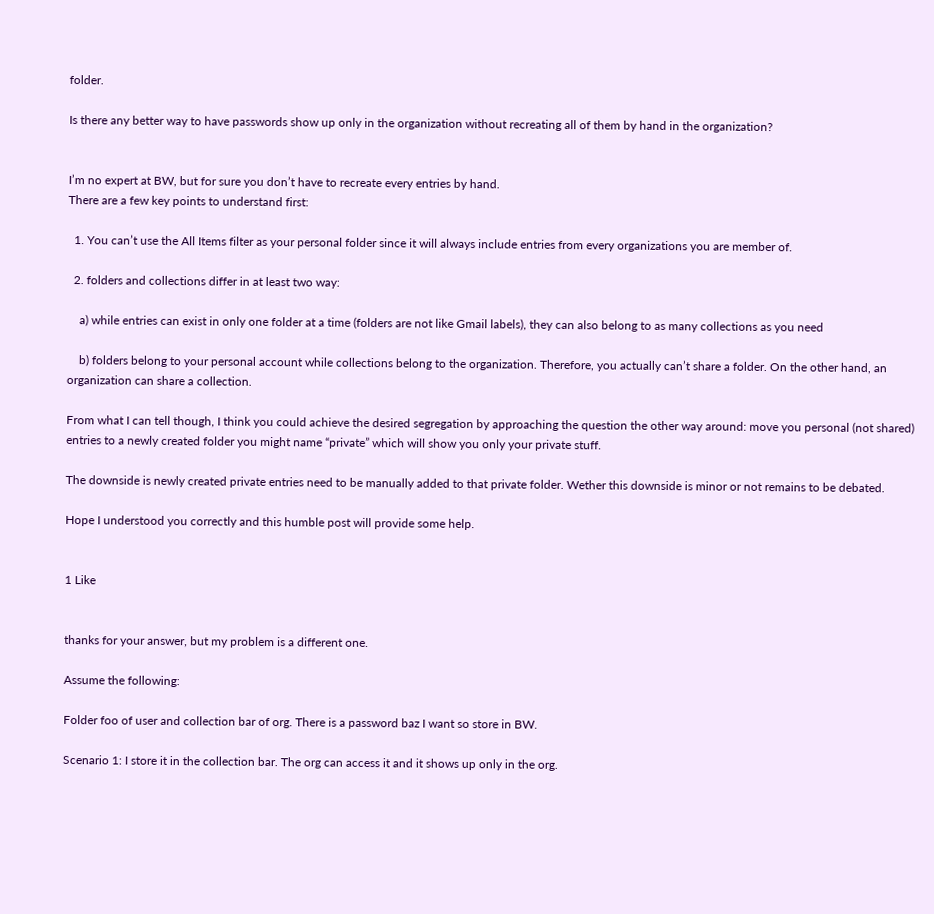folder.

Is there any better way to have passwords show up only in the organization without recreating all of them by hand in the organization?


I’m no expert at BW, but for sure you don’t have to recreate every entries by hand.
There are a few key points to understand first:

  1. You can’t use the All Items filter as your personal folder since it will always include entries from every organizations you are member of.

  2. folders and collections differ in at least two way:

    a) while entries can exist in only one folder at a time (folders are not like Gmail labels), they can also belong to as many collections as you need

    b) folders belong to your personal account while collections belong to the organization. Therefore, you actually can’t share a folder. On the other hand, an organization can share a collection.

From what I can tell though, I think you could achieve the desired segregation by approaching the question the other way around: move you personal (not shared) entries to a newly created folder you might name “private” which will show you only your private stuff.

The downside is newly created private entries need to be manually added to that private folder. Wether this downside is minor or not remains to be debated.

Hope I understood you correctly and this humble post will provide some help.


1 Like


thanks for your answer, but my problem is a different one.

Assume the following:

Folder foo of user and collection bar of org. There is a password baz I want so store in BW.

Scenario 1: I store it in the collection bar. The org can access it and it shows up only in the org.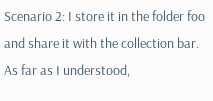Scenario 2: I store it in the folder foo and share it with the collection bar. As far as I understood,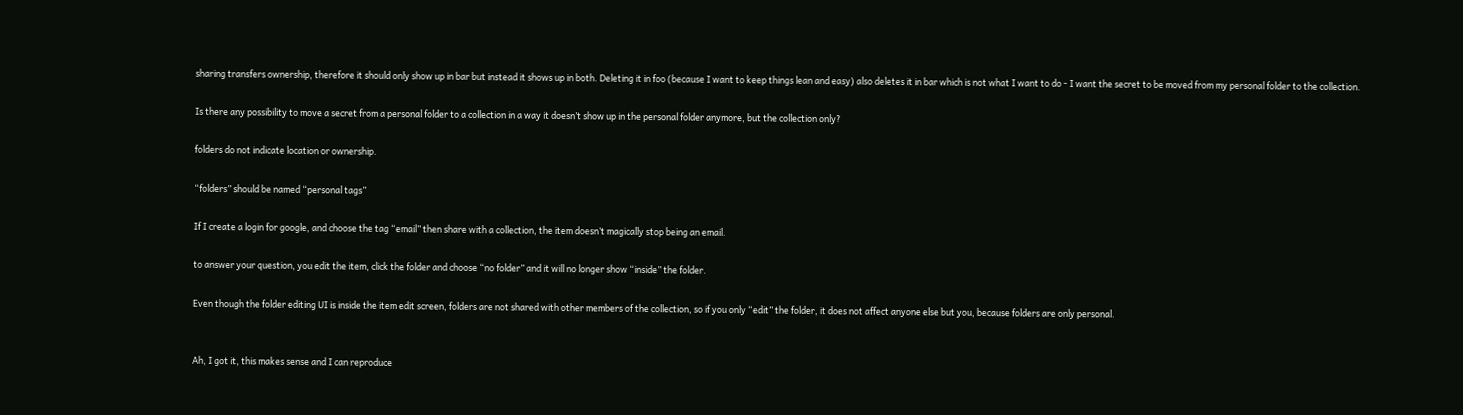sharing transfers ownership, therefore it should only show up in bar but instead it shows up in both. Deleting it in foo (because I want to keep things lean and easy) also deletes it in bar which is not what I want to do - I want the secret to be moved from my personal folder to the collection.

Is there any possibility to move a secret from a personal folder to a collection in a way it doesn’t show up in the personal folder anymore, but the collection only?

folders do not indicate location or ownership.

“folders” should be named “personal tags”

If I create a login for google, and choose the tag “email” then share with a collection, the item doesn’t magically stop being an email.

to answer your question, you edit the item, click the folder and choose “no folder” and it will no longer show “inside” the folder.

Even though the folder editing UI is inside the item edit screen, folders are not shared with other members of the collection, so if you only “edit” the folder, it does not affect anyone else but you, because folders are only personal.


Ah, I got it, this makes sense and I can reproduce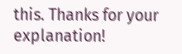this. Thanks for your explanation!